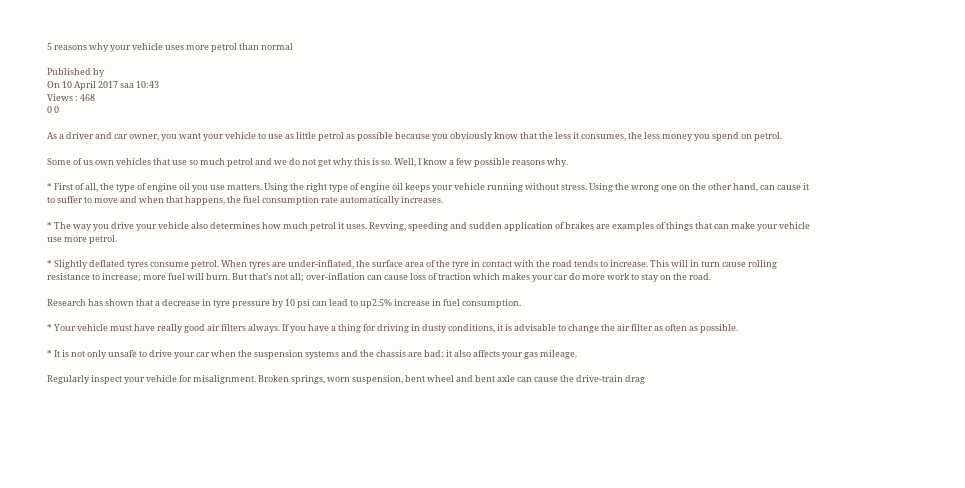5 reasons why your vehicle uses more petrol than normal

Published by
On 10 April 2017 saa 10:43
Views : 468
0 0

As a driver and car owner, you want your vehicle to use as little petrol as possible because you obviously know that the less it consumes, the less money you spend on petrol.

Some of us own vehicles that use so much petrol and we do not get why this is so. Well, I know a few possible reasons why.

* First of all, the type of engine oil you use matters. Using the right type of engine oil keeps your vehicle running without stress. Using the wrong one on the other hand, can cause it to suffer to move and when that happens, the fuel consumption rate automatically increases.

* The way you drive your vehicle also determines how much petrol it uses. Revving, speeding and sudden application of brakes are examples of things that can make your vehicle use more petrol.

* Slightly deflated tyres consume petrol. When tyres are under-inflated, the surface area of the tyre in contact with the road tends to increase. This will in turn cause rolling resistance to increase; more fuel will burn. But that’s not all; over-inflation can cause loss of traction which makes your car do more work to stay on the road.

Research has shown that a decrease in tyre pressure by 10 psi can lead to up2.5% increase in fuel consumption.

* Your vehicle must have really good air filters always. If you have a thing for driving in dusty conditions, it is advisable to change the air filter as often as possible.

* It is not only unsafe to drive your car when the suspension systems and the chassis are bad; it also affects your gas mileage.

Regularly inspect your vehicle for misalignment. Broken springs, worn suspension, bent wheel and bent axle can cause the drive-train drag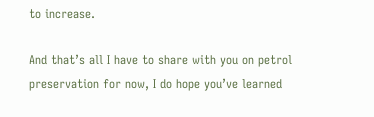to increase.

And that’s all I have to share with you on petrol preservation for now, I do hope you’ve learned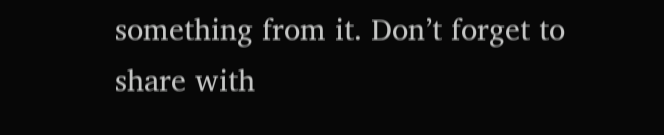something from it. Don’t forget to share with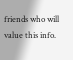friends who will value this info.